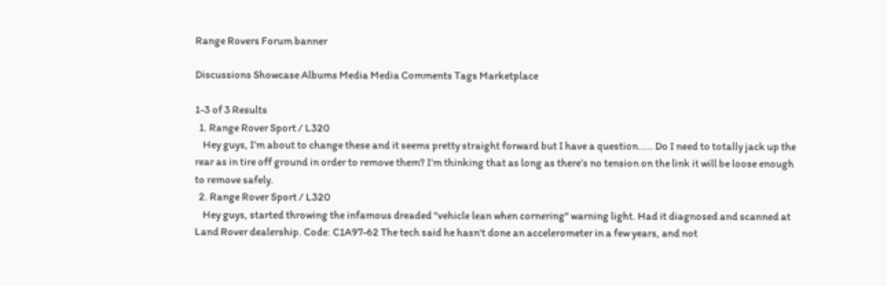Range Rovers Forum banner

Discussions Showcase Albums Media Media Comments Tags Marketplace

1-3 of 3 Results
  1. Range Rover Sport / L320
    Hey guys, I’m about to change these and it seems pretty straight forward but I have a question..... Do I need to totally jack up the rear as in tire off ground in order to remove them? I’m thinking that as long as there’s no tension on the link it will be loose enough to remove safely.
  2. Range Rover Sport / L320
    Hey guys, started throwing the infamous dreaded "vehicle lean when cornering" warning light. Had it diagnosed and scanned at Land Rover dealership. Code: C1A97-62 The tech said he hasn't done an accelerometer in a few years, and not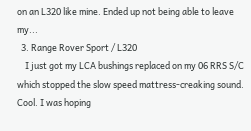on an L320 like mine. Ended up not being able to leave my...
  3. Range Rover Sport / L320
    I just got my LCA bushings replaced on my 06 RRS S/C which stopped the slow speed mattress-creaking sound. Cool. I was hoping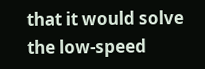that it would solve the low-speed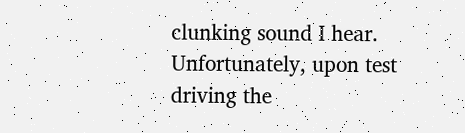clunking sound I hear. Unfortunately, upon test driving the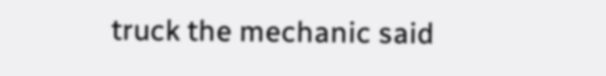truck the mechanic said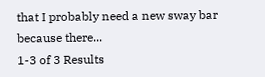that I probably need a new sway bar because there...
1-3 of 3 Results